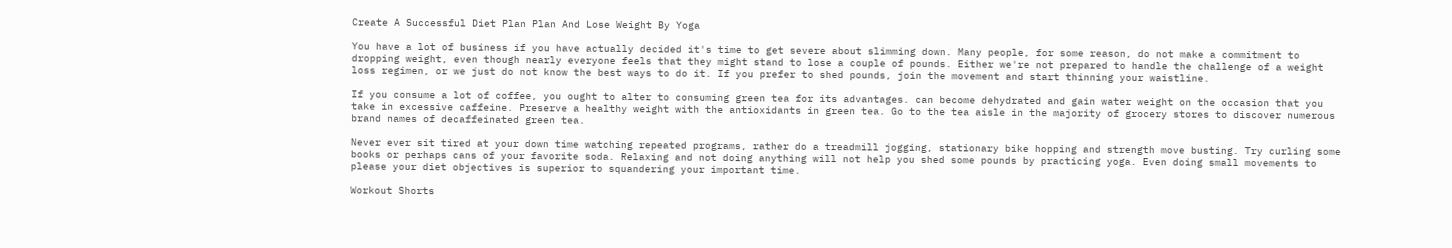Create A Successful Diet Plan Plan And Lose Weight By Yoga

You have a lot of business if you have actually decided it's time to get severe about slimming down. Many people, for some reason, do not make a commitment to dropping weight, even though nearly everyone feels that they might stand to lose a couple of pounds. Either we're not prepared to handle the challenge of a weight loss regimen, or we just do not know the best ways to do it. If you prefer to shed pounds, join the movement and start thinning your waistline.

If you consume a lot of coffee, you ought to alter to consuming green tea for its advantages. can become dehydrated and gain water weight on the occasion that you take in excessive caffeine. Preserve a healthy weight with the antioxidants in green tea. Go to the tea aisle in the majority of grocery stores to discover numerous brand names of decaffeinated green tea.

Never ever sit tired at your down time watching repeated programs, rather do a treadmill jogging, stationary bike hopping and strength move busting. Try curling some books or perhaps cans of your favorite soda. Relaxing and not doing anything will not help you shed some pounds by practicing yoga. Even doing small movements to please your diet objectives is superior to squandering your important time.

Workout Shorts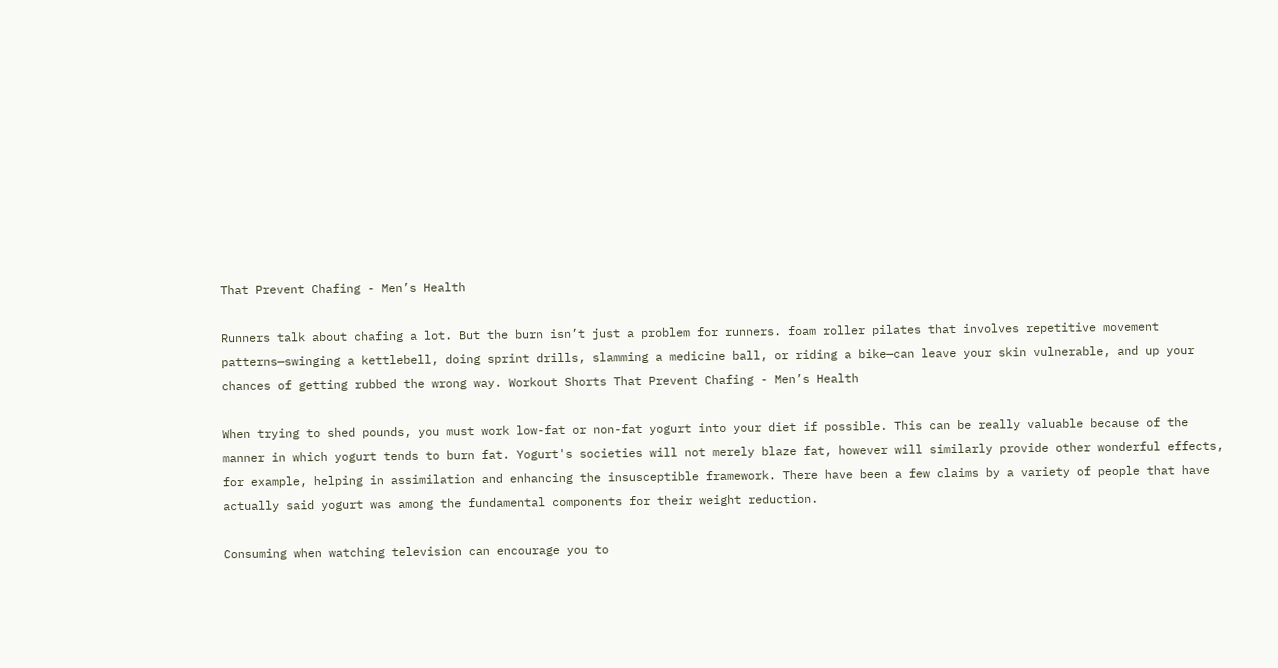That Prevent Chafing - Men’s Health

Runners talk about chafing a lot. But the burn isn’t just a problem for runners. foam roller pilates that involves repetitive movement patterns—swinging a kettlebell, doing sprint drills, slamming a medicine ball, or riding a bike—can leave your skin vulnerable, and up your chances of getting rubbed the wrong way. Workout Shorts That Prevent Chafing - Men’s Health

When trying to shed pounds, you must work low-fat or non-fat yogurt into your diet if possible. This can be really valuable because of the manner in which yogurt tends to burn fat. Yogurt's societies will not merely blaze fat, however will similarly provide other wonderful effects, for example, helping in assimilation and enhancing the insusceptible framework. There have been a few claims by a variety of people that have actually said yogurt was among the fundamental components for their weight reduction.

Consuming when watching television can encourage you to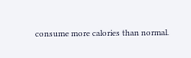consume more calories than normal.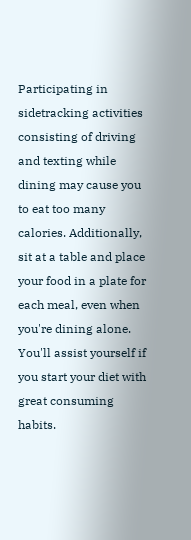Participating in sidetracking activities consisting of driving and texting while dining may cause you to eat too many calories. Additionally, sit at a table and place your food in a plate for each meal, even when you're dining alone. You'll assist yourself if you start your diet with great consuming habits.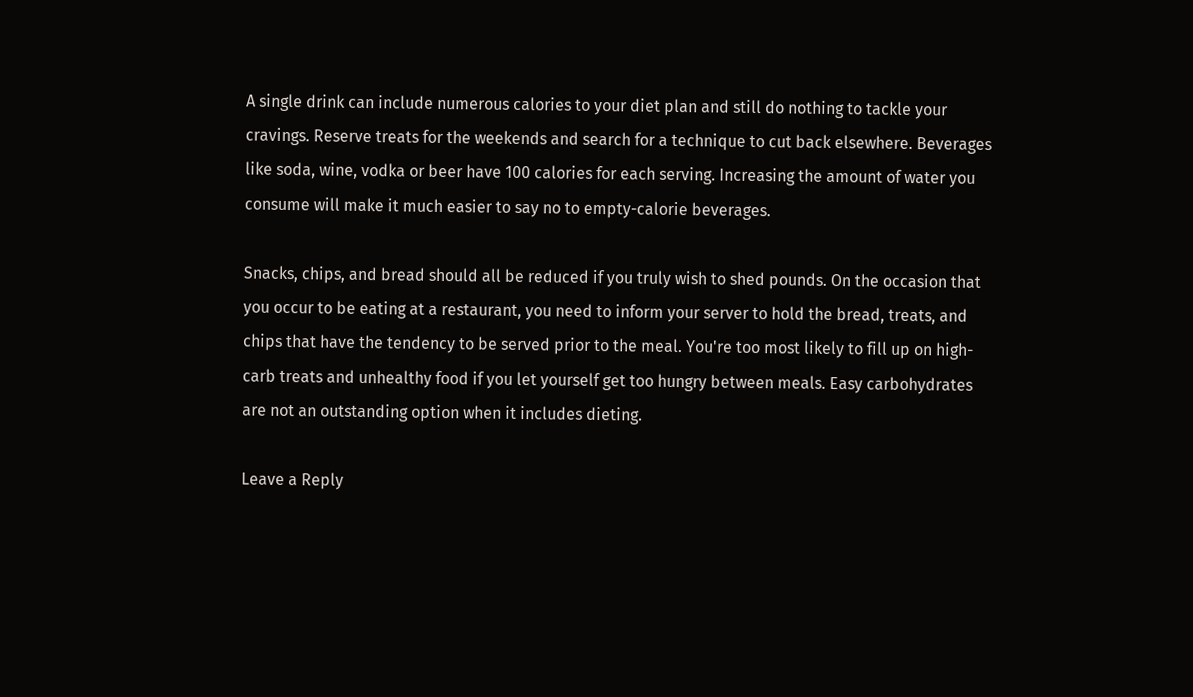A single drink can include numerous calories to your diet plan and still do nothing to tackle your cravings. Reserve treats for the weekends and search for a technique to cut back elsewhere. Beverages like soda, wine, vodka or beer have 100 calories for each serving. Increasing the amount of water you consume will make it much easier to say no to empty-calorie beverages.

Snacks, chips, and bread should all be reduced if you truly wish to shed pounds. On the occasion that you occur to be eating at a restaurant, you need to inform your server to hold the bread, treats, and chips that have the tendency to be served prior to the meal. You're too most likely to fill up on high-carb treats and unhealthy food if you let yourself get too hungry between meals. Easy carbohydrates are not an outstanding option when it includes dieting.

Leave a Reply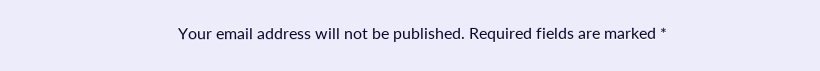Your email address will not be published. Required fields are marked *